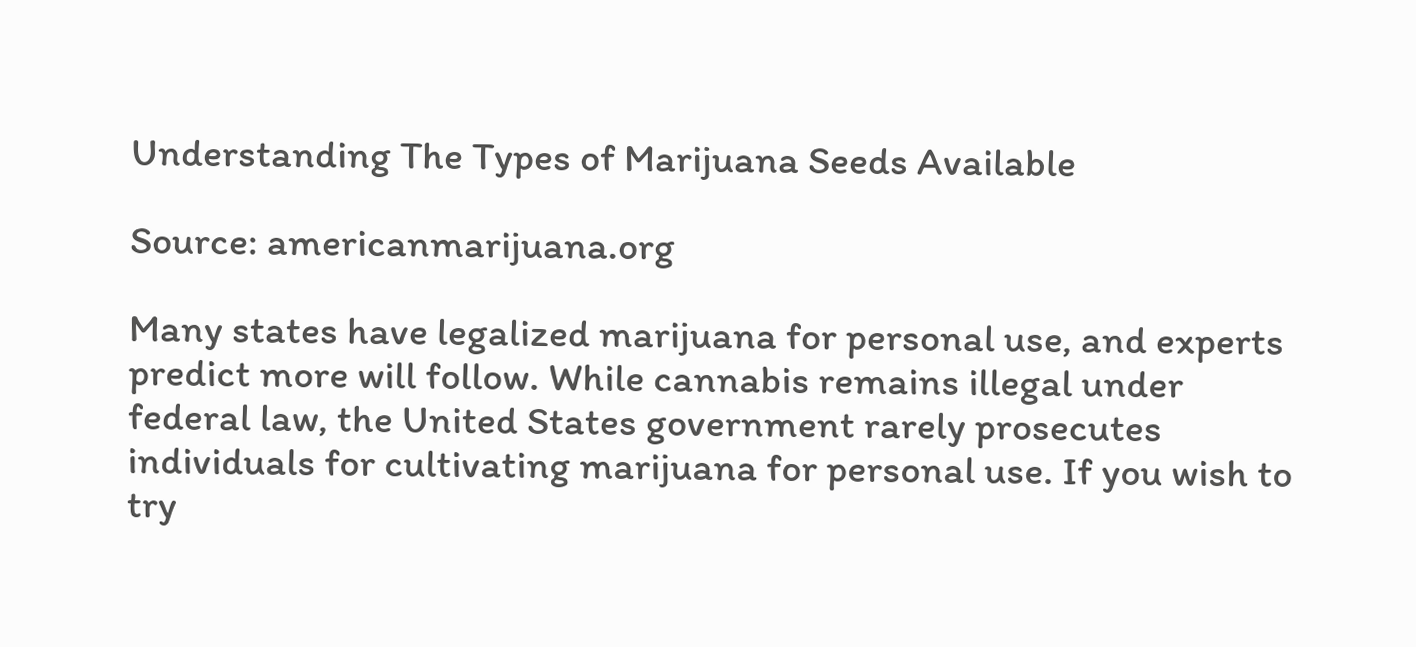Understanding The Types of Marijuana Seeds Available

Source: americanmarijuana.org

Many states have legalized marijuana for personal use, and experts predict more will follow. While cannabis remains illegal under federal law, the United States government rarely prosecutes individuals for cultivating marijuana for personal use. If you wish to try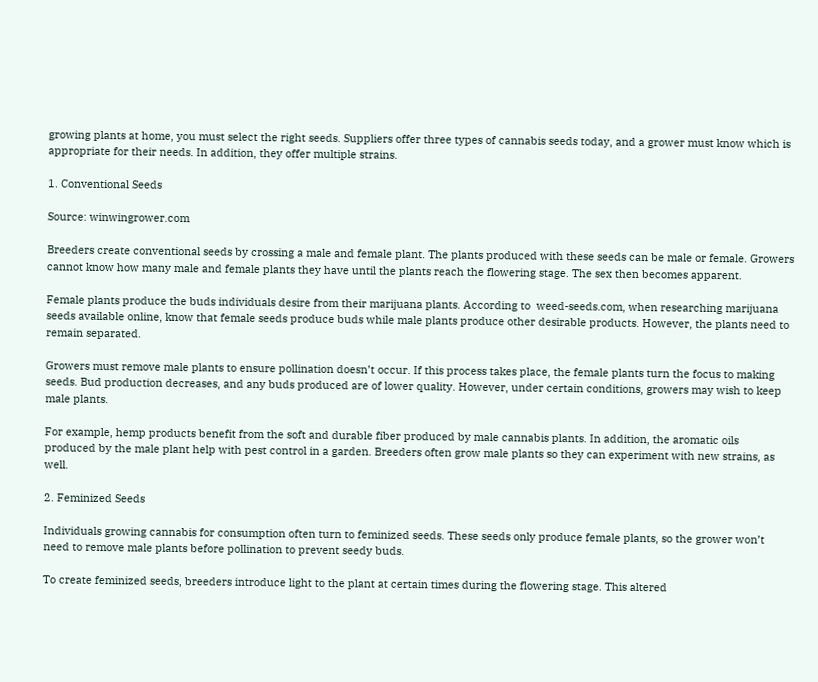growing plants at home, you must select the right seeds. Suppliers offer three types of cannabis seeds today, and a grower must know which is appropriate for their needs. In addition, they offer multiple strains.

1. Conventional Seeds

Source: winwingrower.com

Breeders create conventional seeds by crossing a male and female plant. The plants produced with these seeds can be male or female. Growers cannot know how many male and female plants they have until the plants reach the flowering stage. The sex then becomes apparent.

Female plants produce the buds individuals desire from their marijuana plants. According to  weed-seeds.com, when researching marijuana seeds available online, know that female seeds produce buds while male plants produce other desirable products. However, the plants need to remain separated.

Growers must remove male plants to ensure pollination doesn’t occur. If this process takes place, the female plants turn the focus to making seeds. Bud production decreases, and any buds produced are of lower quality. However, under certain conditions, growers may wish to keep male plants.

For example, hemp products benefit from the soft and durable fiber produced by male cannabis plants. In addition, the aromatic oils produced by the male plant help with pest control in a garden. Breeders often grow male plants so they can experiment with new strains, as well.

2. Feminized Seeds

Individuals growing cannabis for consumption often turn to feminized seeds. These seeds only produce female plants, so the grower won’t need to remove male plants before pollination to prevent seedy buds.

To create feminized seeds, breeders introduce light to the plant at certain times during the flowering stage. This altered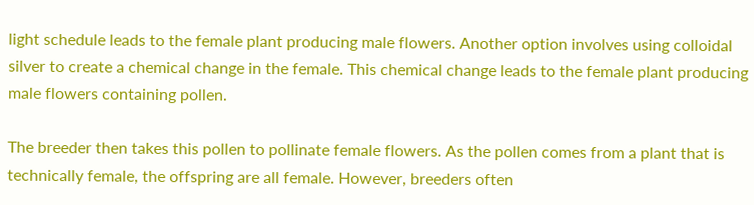light schedule leads to the female plant producing male flowers. Another option involves using colloidal silver to create a chemical change in the female. This chemical change leads to the female plant producing male flowers containing pollen.

The breeder then takes this pollen to pollinate female flowers. As the pollen comes from a plant that is technically female, the offspring are all female. However, breeders often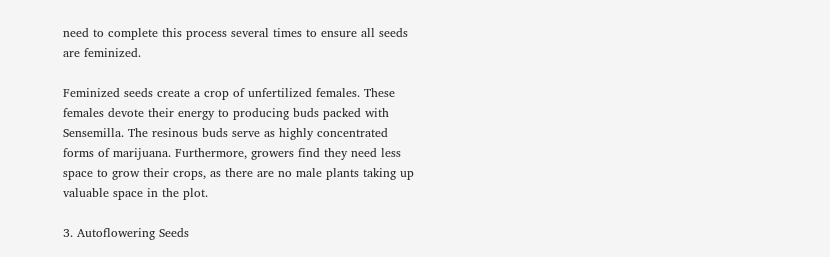need to complete this process several times to ensure all seeds are feminized.

Feminized seeds create a crop of unfertilized females. These females devote their energy to producing buds packed with Sensemilla. The resinous buds serve as highly concentrated forms of marijuana. Furthermore, growers find they need less space to grow their crops, as there are no male plants taking up valuable space in the plot.

3. Autoflowering Seeds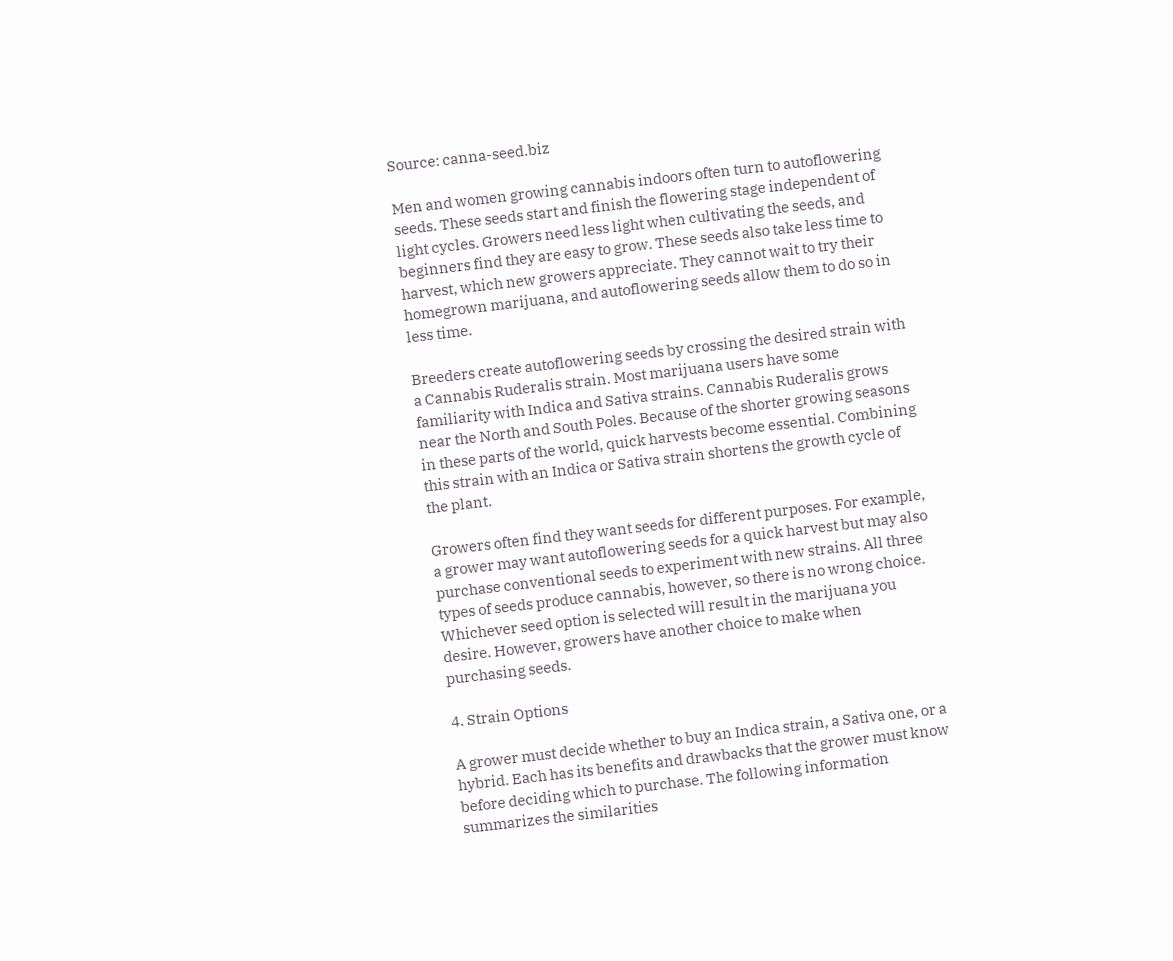Source: canna-seed.biz

Men and women growing cannabis indoors often turn to autoflowering seeds. These seeds start and finish the flowering stage independent of light cycles. Growers need less light when cultivating the seeds, and beginners find they are easy to grow. These seeds also take less time to harvest, which new growers appreciate. They cannot wait to try their homegrown marijuana, and autoflowering seeds allow them to do so in less time.

Breeders create autoflowering seeds by crossing the desired strain with a Cannabis Ruderalis strain. Most marijuana users have some familiarity with Indica and Sativa strains. Cannabis Ruderalis grows near the North and South Poles. Because of the shorter growing seasons in these parts of the world, quick harvests become essential. Combining this strain with an Indica or Sativa strain shortens the growth cycle of the plant.

Growers often find they want seeds for different purposes. For example, a grower may want autoflowering seeds for a quick harvest but may also purchase conventional seeds to experiment with new strains. All three types of seeds produce cannabis, however, so there is no wrong choice. Whichever seed option is selected will result in the marijuana you desire. However, growers have another choice to make when purchasing seeds.

4. Strain Options

A grower must decide whether to buy an Indica strain, a Sativa one, or a hybrid. Each has its benefits and drawbacks that the grower must know before deciding which to purchase. The following information summarizes the similarities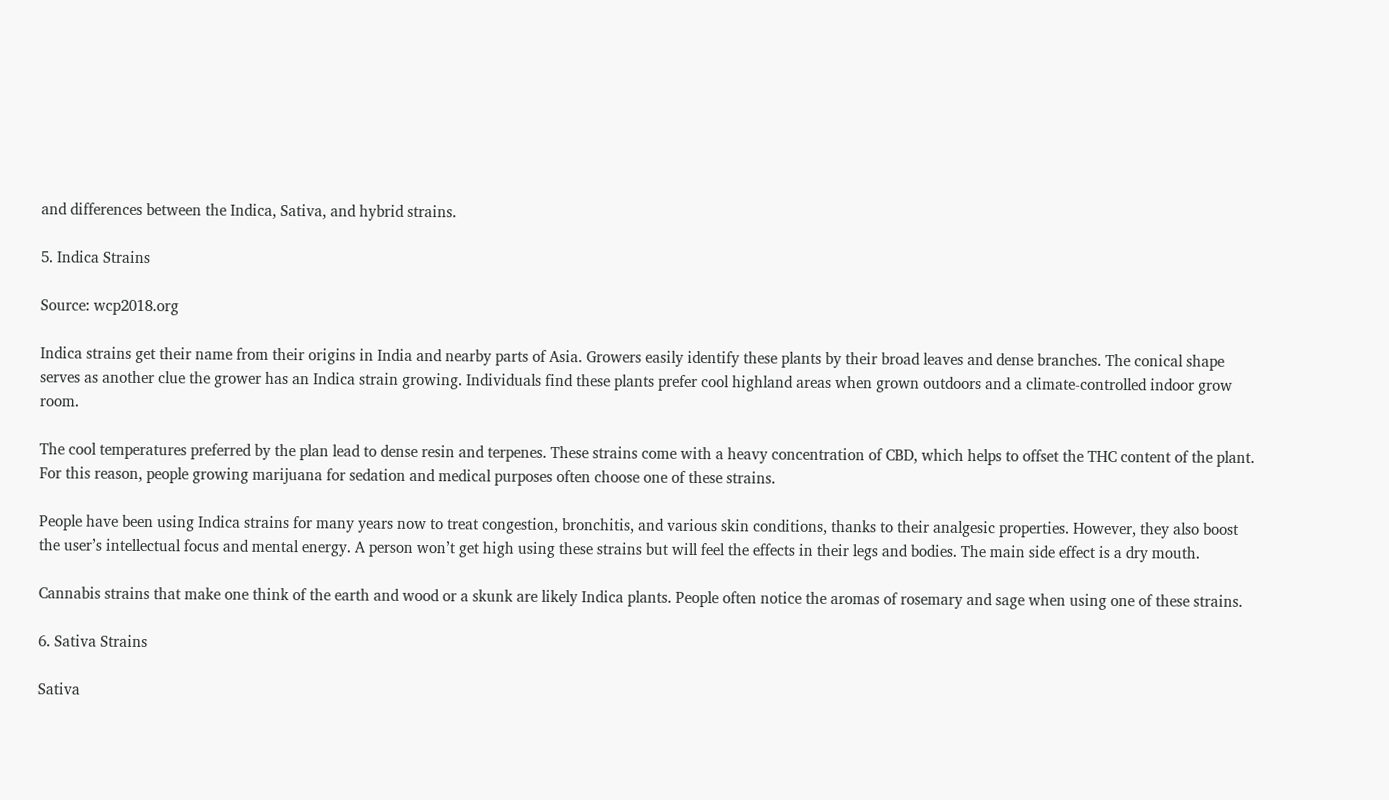and differences between the Indica, Sativa, and hybrid strains.

5. Indica Strains

Source: wcp2018.org

Indica strains get their name from their origins in India and nearby parts of Asia. Growers easily identify these plants by their broad leaves and dense branches. The conical shape serves as another clue the grower has an Indica strain growing. Individuals find these plants prefer cool highland areas when grown outdoors and a climate-controlled indoor grow room.

The cool temperatures preferred by the plan lead to dense resin and terpenes. These strains come with a heavy concentration of CBD, which helps to offset the THC content of the plant. For this reason, people growing marijuana for sedation and medical purposes often choose one of these strains.

People have been using Indica strains for many years now to treat congestion, bronchitis, and various skin conditions, thanks to their analgesic properties. However, they also boost the user’s intellectual focus and mental energy. A person won’t get high using these strains but will feel the effects in their legs and bodies. The main side effect is a dry mouth.

Cannabis strains that make one think of the earth and wood or a skunk are likely Indica plants. People often notice the aromas of rosemary and sage when using one of these strains.

6. Sativa Strains

Sativa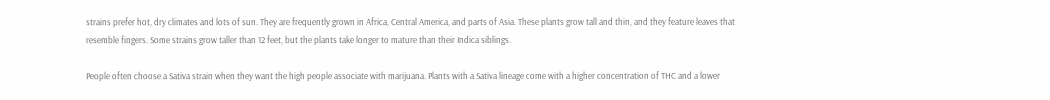strains prefer hot, dry climates and lots of sun. They are frequently grown in Africa, Central America, and parts of Asia. These plants grow tall and thin, and they feature leaves that resemble fingers. Some strains grow taller than 12 feet, but the plants take longer to mature than their Indica siblings.

People often choose a Sativa strain when they want the high people associate with marijuana. Plants with a Sativa lineage come with a higher concentration of THC and a lower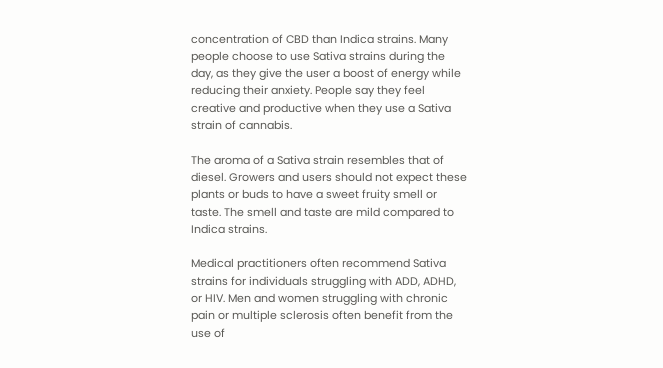concentration of CBD than Indica strains. Many people choose to use Sativa strains during the day, as they give the user a boost of energy while reducing their anxiety. People say they feel creative and productive when they use a Sativa strain of cannabis.

The aroma of a Sativa strain resembles that of diesel. Growers and users should not expect these plants or buds to have a sweet fruity smell or taste. The smell and taste are mild compared to Indica strains.

Medical practitioners often recommend Sativa strains for individuals struggling with ADD, ADHD, or HIV. Men and women struggling with chronic pain or multiple sclerosis often benefit from the use of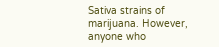Sativa strains of marijuana. However, anyone who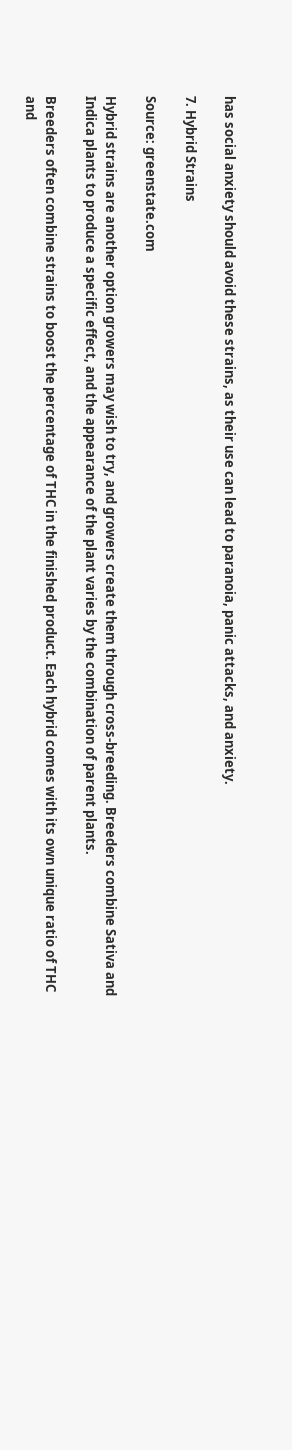has social anxiety should avoid these strains, as their use can lead to paranoia, panic attacks, and anxiety.

7. Hybrid Strains

Source: greenstate.com

Hybrid strains are another option growers may wish to try, and growers create them through cross-breeding. Breeders combine Sativa and Indica plants to produce a specific effect, and the appearance of the plant varies by the combination of parent plants.

Breeders often combine strains to boost the percentage of THC in the finished product. Each hybrid comes with its own unique ratio of THC and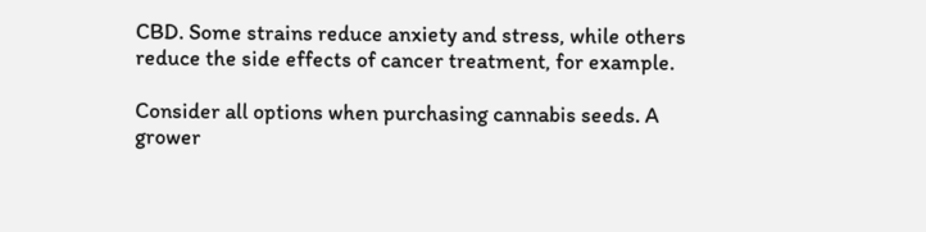CBD. Some strains reduce anxiety and stress, while others reduce the side effects of cancer treatment, for example.

Consider all options when purchasing cannabis seeds. A grower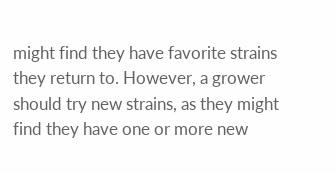might find they have favorite strains they return to. However, a grower should try new strains, as they might find they have one or more new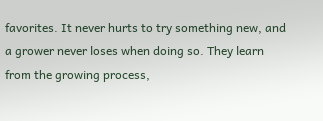favorites. It never hurts to try something new, and a grower never loses when doing so. They learn from the growing process,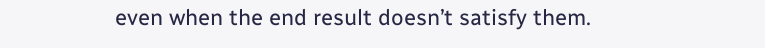even when the end result doesn’t satisfy them.